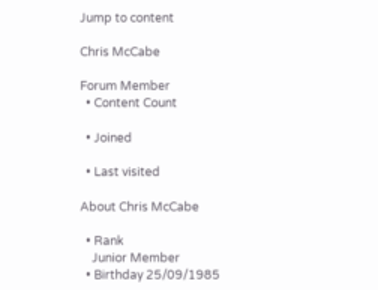Jump to content

Chris McCabe

Forum Member
  • Content Count

  • Joined

  • Last visited

About Chris McCabe

  • Rank
    Junior Member
  • Birthday 25/09/1985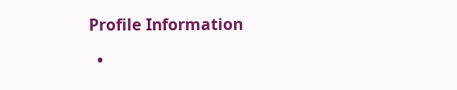Profile Information

  •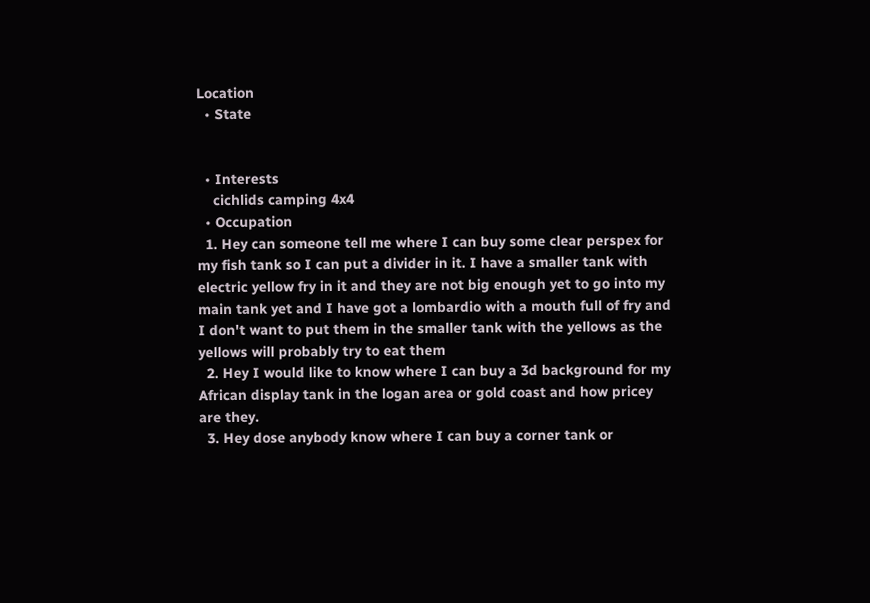Location
  • State


  • Interests
    cichlids camping 4x4
  • Occupation
  1. Hey can someone tell me where I can buy some clear perspex for my fish tank so I can put a divider in it. I have a smaller tank with electric yellow fry in it and they are not big enough yet to go into my main tank yet and I have got a lombardio with a mouth full of fry and I don't want to put them in the smaller tank with the yellows as the yellows will probably try to eat them
  2. Hey I would like to know where I can buy a 3d background for my African display tank in the logan area or gold coast and how pricey are they.
  3. Hey dose anybody know where I can buy a corner tank or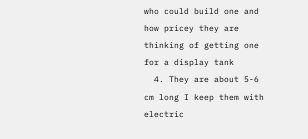who could build one and how pricey they are thinking of getting one for a display tank
  4. They are about 5-6 cm long I keep them with electric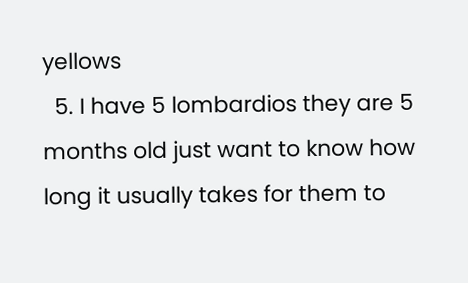yellows
  5. I have 5 lombardios they are 5 months old just want to know how long it usually takes for them to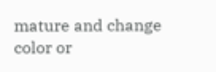mature and change color or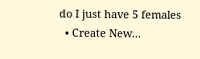do I just have 5 females
  • Create New...